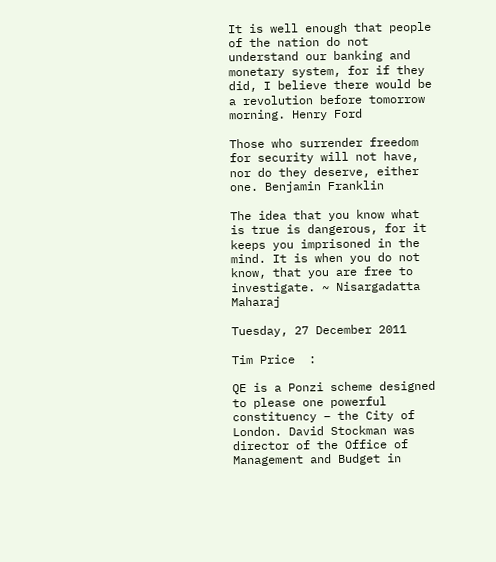It is well enough that people of the nation do not understand our banking and monetary system, for if they did, I believe there would be a revolution before tomorrow morning. Henry Ford

Those who surrender freedom for security will not have, nor do they deserve, either one. Benjamin Franklin

The idea that you know what is true is dangerous, for it keeps you imprisoned in the mind. It is when you do not know, that you are free to investigate. ~ Nisargadatta Maharaj

Tuesday, 27 December 2011

Tim Price  :

QE is a Ponzi scheme designed to please one powerful constituency – the City of London. David Stockman was director of the Office of Management and Budget in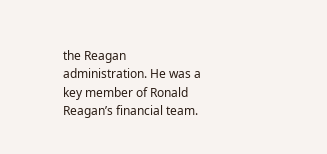the Reagan administration. He was a key member of Ronald Reagan’s financial team.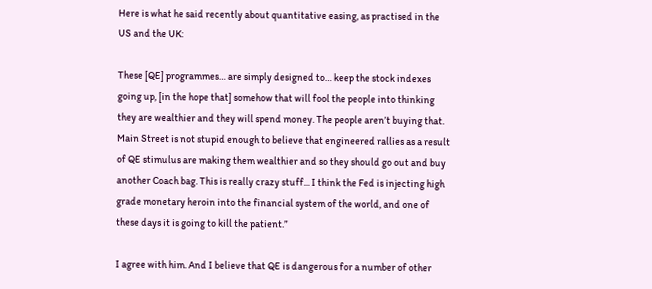Here is what he said recently about quantitative easing, as practised in the US and the UK:

These [QE] programmes… are simply designed to… keep the stock indexes going up, [in the hope that] somehow that will fool the people into thinking they are wealthier and they will spend money. The people aren’t buying that. Main Street is not stupid enough to believe that engineered rallies as a result of QE stimulus are making them wealthier and so they should go out and buy another Coach bag. This is really crazy stuff... I think the Fed is injecting high grade monetary heroin into the financial system of the world, and one of these days it is going to kill the patient.”

I agree with him. And I believe that QE is dangerous for a number of other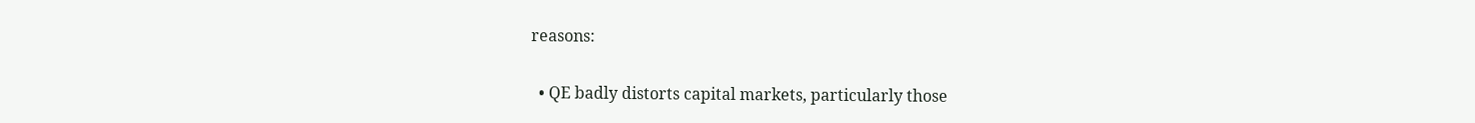reasons:

  • QE badly distorts capital markets, particularly those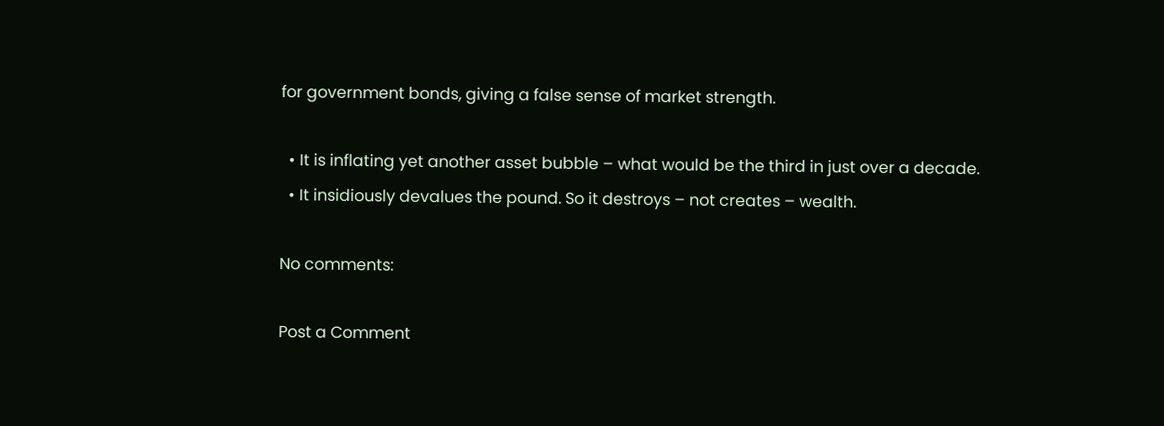for government bonds, giving a false sense of market strength.

  • It is inflating yet another asset bubble – what would be the third in just over a decade.
  • It insidiously devalues the pound. So it destroys – not creates – wealth.

No comments:

Post a Comment